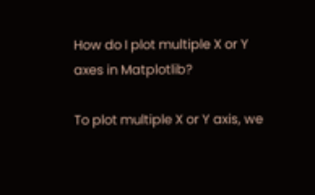How do I plot multiple X or Y axes in Matplotlib?

To plot multiple X or Y axis, we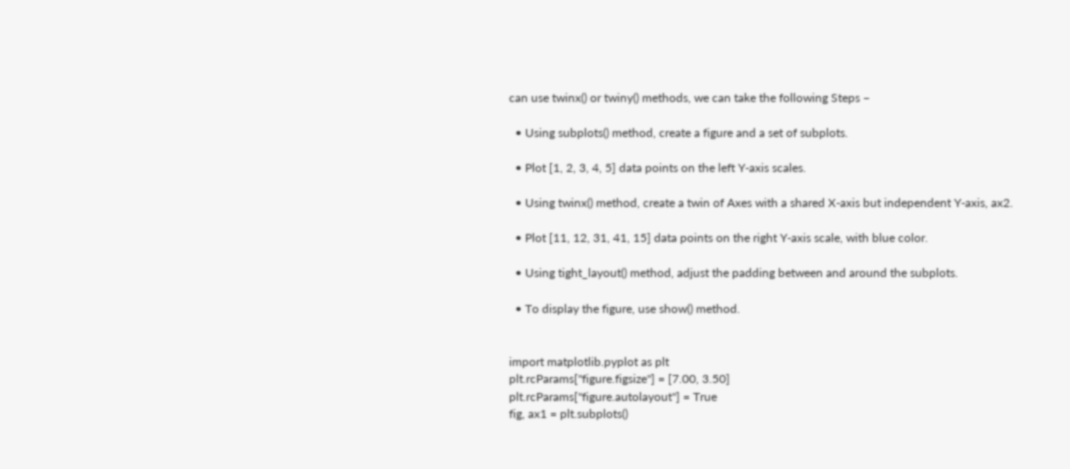can use twinx() or twiny() methods, we can take the following Steps −

  • Using subplots() method, create a figure and a set of subplots.

  • Plot [1, 2, 3, 4, 5] data points on the left Y-axis scales.

  • Using twinx() method, create a twin of Axes with a shared X-axis but independent Y-axis, ax2.

  • Plot [11, 12, 31, 41, 15] data points on the right Y-axis scale, with blue color.

  • Using tight_layout() method, adjust the padding between and around the subplots.

  • To display the figure, use show() method.


import matplotlib.pyplot as plt
plt.rcParams["figure.figsize"] = [7.00, 3.50]
plt.rcParams["figure.autolayout"] = True
fig, ax1 = plt.subplots()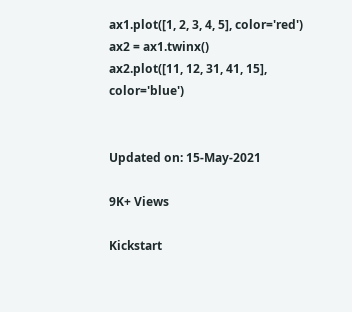ax1.plot([1, 2, 3, 4, 5], color='red')
ax2 = ax1.twinx()
ax2.plot([11, 12, 31, 41, 15], color='blue')


Updated on: 15-May-2021

9K+ Views

Kickstart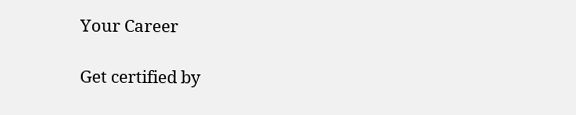Your Career

Get certified by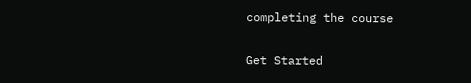completing the course

Get Started